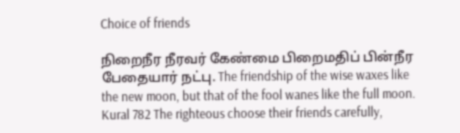Choice of friends

நிறைநீர நீரவர் கேண்மை பிறைமதிப் பின்நீர பேதையார் நட்பு. The friendship of the wise waxes like the new moon, but that of the fool wanes like the full moon. Kural 782 The righteous choose their friends carefully,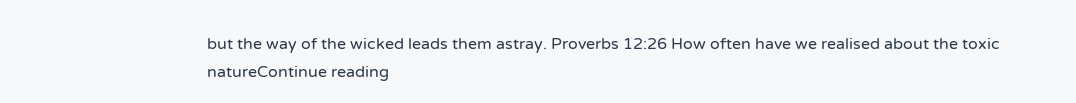but the way of the wicked leads them astray. Proverbs 12:26 How often have we realised about the toxic natureContinue reading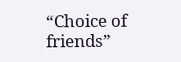“Choice of friends”